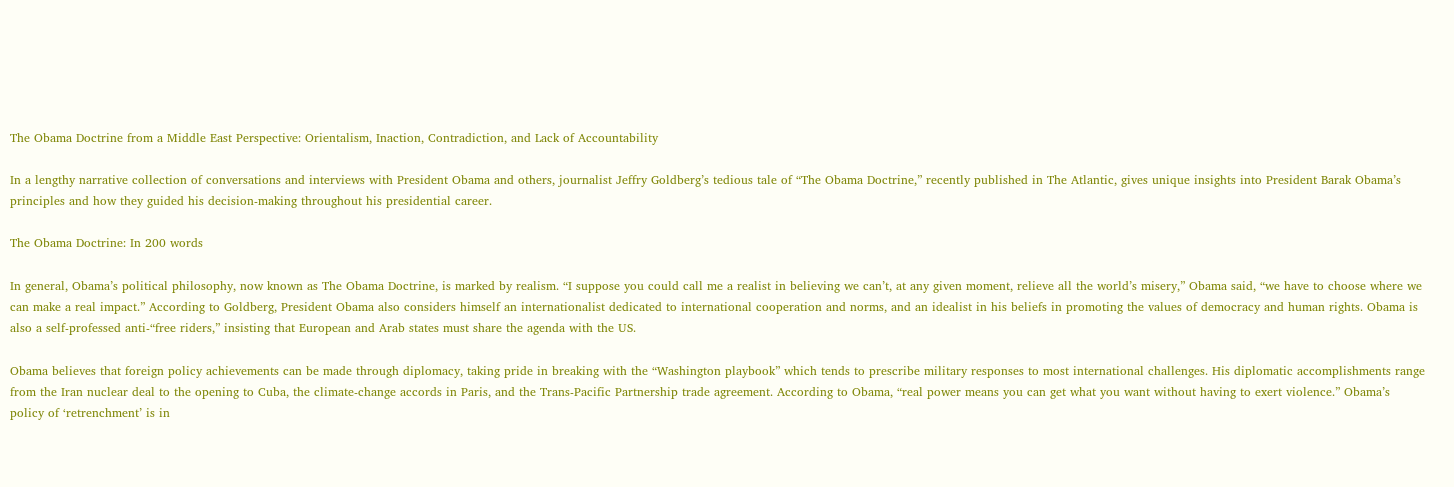The Obama Doctrine from a Middle East Perspective: Orientalism, Inaction, Contradiction, and Lack of Accountability

In a lengthy narrative collection of conversations and interviews with President Obama and others, journalist Jeffry Goldberg’s tedious tale of “The Obama Doctrine,” recently published in The Atlantic, gives unique insights into President Barak Obama’s principles and how they guided his decision-making throughout his presidential career.

The Obama Doctrine: In 200 words

In general, Obama’s political philosophy, now known as The Obama Doctrine, is marked by realism. “I suppose you could call me a realist in believing we can’t, at any given moment, relieve all the world’s misery,” Obama said, “we have to choose where we can make a real impact.” According to Goldberg, President Obama also considers himself an internationalist dedicated to international cooperation and norms, and an idealist in his beliefs in promoting the values of democracy and human rights. Obama is also a self-professed anti-“free riders,” insisting that European and Arab states must share the agenda with the US.

Obama believes that foreign policy achievements can be made through diplomacy, taking pride in breaking with the “Washington playbook” which tends to prescribe military responses to most international challenges. His diplomatic accomplishments range from the Iran nuclear deal to the opening to Cuba, the climate-change accords in Paris, and the Trans-Pacific Partnership trade agreement. According to Obama, “real power means you can get what you want without having to exert violence.” Obama’s policy of ‘retrenchment’ is in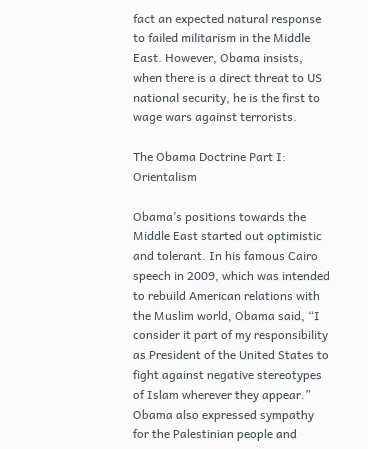fact an expected natural response to failed militarism in the Middle East. However, Obama insists, when there is a direct threat to US national security, he is the first to wage wars against terrorists.

The Obama Doctrine Part I: Orientalism

Obama’s positions towards the Middle East started out optimistic and tolerant. In his famous Cairo speech in 2009, which was intended to rebuild American relations with the Muslim world, Obama said, “I consider it part of my responsibility as President of the United States to fight against negative stereotypes of Islam wherever they appear.” Obama also expressed sympathy for the Palestinian people and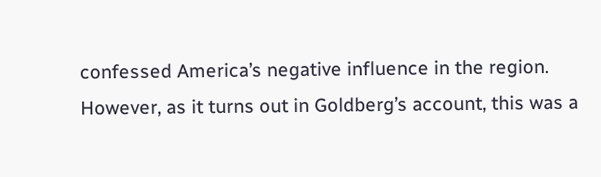confessed America’s negative influence in the region. However, as it turns out in Goldberg’s account, this was a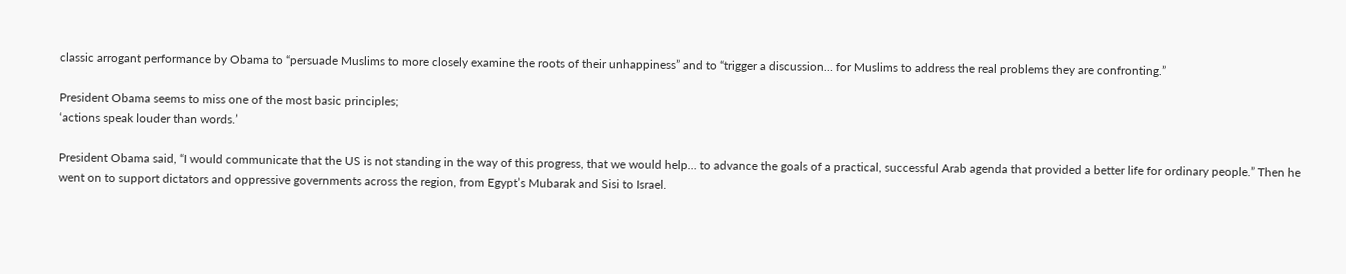classic arrogant performance by Obama to “persuade Muslims to more closely examine the roots of their unhappiness” and to “trigger a discussion… for Muslims to address the real problems they are confronting.”

President Obama seems to miss one of the most basic principles;
‘actions speak louder than words.’

President Obama said, “I would communicate that the US is not standing in the way of this progress, that we would help… to advance the goals of a practical, successful Arab agenda that provided a better life for ordinary people.” Then he went on to support dictators and oppressive governments across the region, from Egypt’s Mubarak and Sisi to Israel.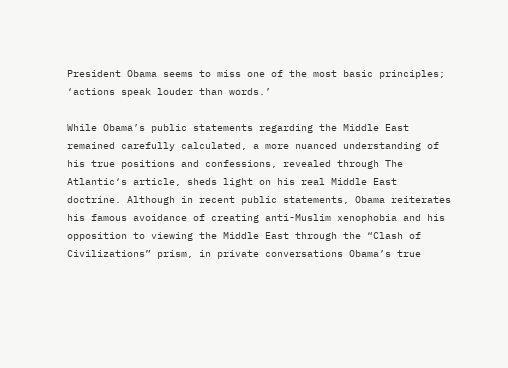President Obama seems to miss one of the most basic principles; ‘actions speak louder than words.’

While Obama’s public statements regarding the Middle East remained carefully calculated, a more nuanced understanding of his true positions and confessions, revealed through The Atlantic‘s article, sheds light on his real Middle East doctrine. Although in recent public statements, Obama reiterates his famous avoidance of creating anti-Muslim xenophobia and his opposition to viewing the Middle East through the “Clash of Civilizations” prism, in private conversations Obama’s true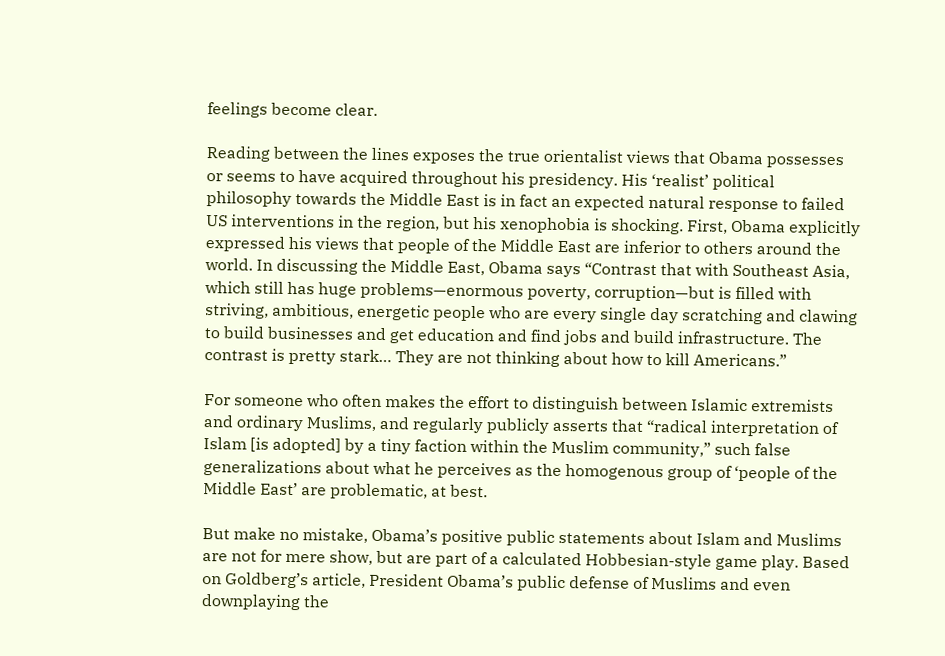feelings become clear.

Reading between the lines exposes the true orientalist views that Obama possesses or seems to have acquired throughout his presidency. His ‘realist’ political philosophy towards the Middle East is in fact an expected natural response to failed US interventions in the region, but his xenophobia is shocking. First, Obama explicitly expressed his views that people of the Middle East are inferior to others around the world. In discussing the Middle East, Obama says “Contrast that with Southeast Asia, which still has huge problems—enormous poverty, corruption—but is filled with striving, ambitious, energetic people who are every single day scratching and clawing to build businesses and get education and find jobs and build infrastructure. The contrast is pretty stark… They are not thinking about how to kill Americans.”

For someone who often makes the effort to distinguish between Islamic extremists and ordinary Muslims, and regularly publicly asserts that “radical interpretation of Islam [is adopted] by a tiny faction within the Muslim community,” such false generalizations about what he perceives as the homogenous group of ‘people of the Middle East’ are problematic, at best.

But make no mistake, Obama’s positive public statements about Islam and Muslims are not for mere show, but are part of a calculated Hobbesian-style game play. Based on Goldberg’s article, President Obama’s public defense of Muslims and even downplaying the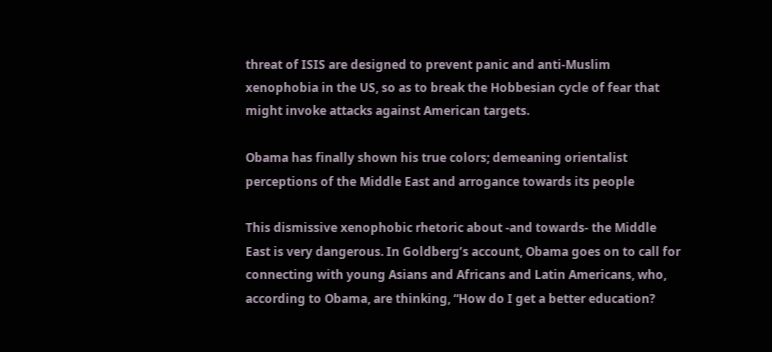threat of ISIS are designed to prevent panic and anti-Muslim xenophobia in the US, so as to break the Hobbesian cycle of fear that might invoke attacks against American targets.

Obama has finally shown his true colors; demeaning orientalist
perceptions of the Middle East and arrogance towards its people

This dismissive xenophobic rhetoric about -and towards- the Middle East is very dangerous. In Goldberg’s account, Obama goes on to call for connecting with young Asians and Africans and Latin Americans, who, according to Obama, are thinking, “How do I get a better education?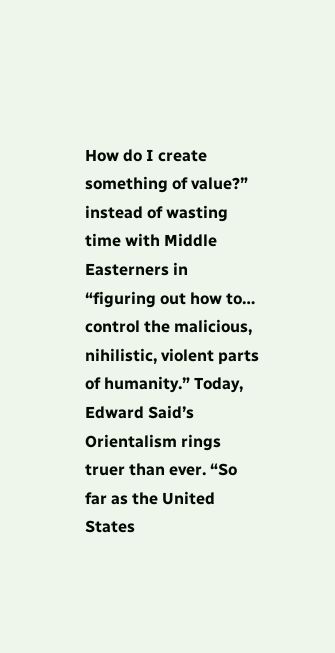How do I create something of value?” instead of wasting time with Middle Easterners in “figuring out how to… control the malicious, nihilistic, violent parts of humanity.” Today, Edward Said’s Orientalism rings truer than ever. “So far as the United States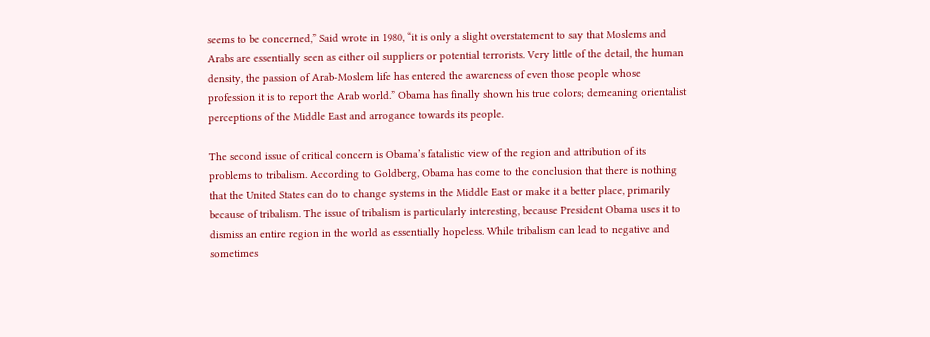seems to be concerned,” Said wrote in 1980, “it is only a slight overstatement to say that Moslems and Arabs are essentially seen as either oil suppliers or potential terrorists. Very little of the detail, the human density, the passion of Arab-Moslem life has entered the awareness of even those people whose profession it is to report the Arab world.” Obama has finally shown his true colors; demeaning orientalist perceptions of the Middle East and arrogance towards its people.

The second issue of critical concern is Obama’s fatalistic view of the region and attribution of its problems to tribalism. According to Goldberg, Obama has come to the conclusion that there is nothing that the United States can do to change systems in the Middle East or make it a better place, primarily because of tribalism. The issue of tribalism is particularly interesting, because President Obama uses it to dismiss an entire region in the world as essentially hopeless. While tribalism can lead to negative and sometimes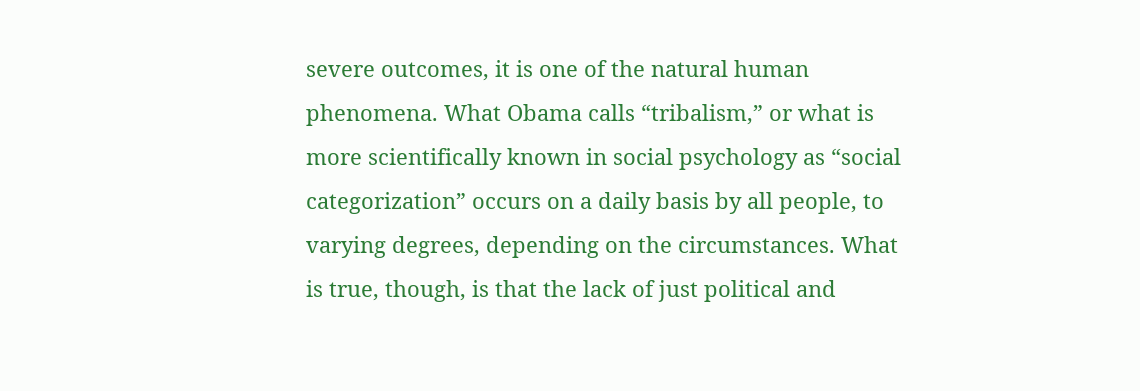severe outcomes, it is one of the natural human phenomena. What Obama calls “tribalism,” or what is more scientifically known in social psychology as “social categorization” occurs on a daily basis by all people, to varying degrees, depending on the circumstances. What is true, though, is that the lack of just political and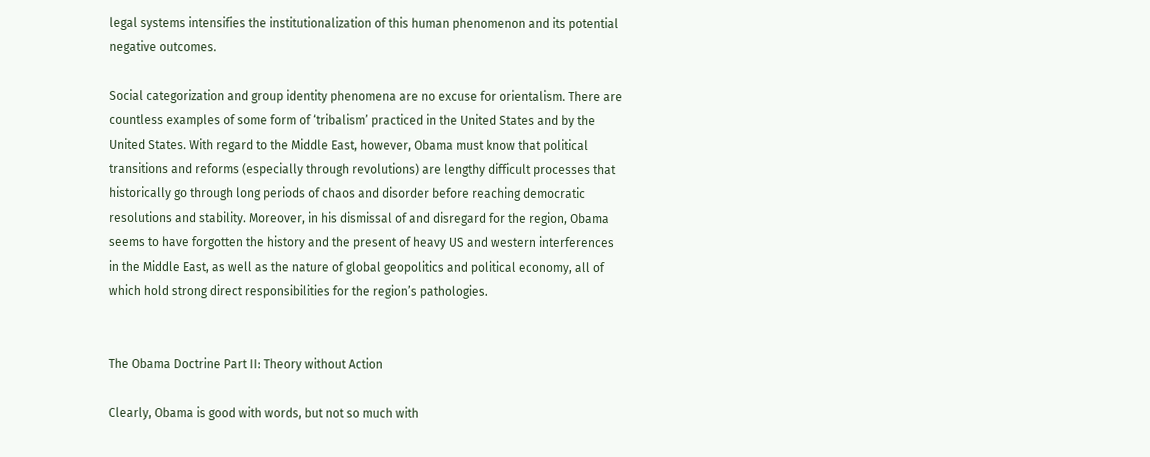legal systems intensifies the institutionalization of this human phenomenon and its potential negative outcomes.

Social categorization and group identity phenomena are no excuse for orientalism. There are countless examples of some form of ‘tribalism’ practiced in the United States and by the United States. With regard to the Middle East, however, Obama must know that political transitions and reforms (especially through revolutions) are lengthy difficult processes that historically go through long periods of chaos and disorder before reaching democratic resolutions and stability. Moreover, in his dismissal of and disregard for the region, Obama seems to have forgotten the history and the present of heavy US and western interferences in the Middle East, as well as the nature of global geopolitics and political economy, all of which hold strong direct responsibilities for the region’s pathologies.


The Obama Doctrine Part II: Theory without Action

Clearly, Obama is good with words, but not so much with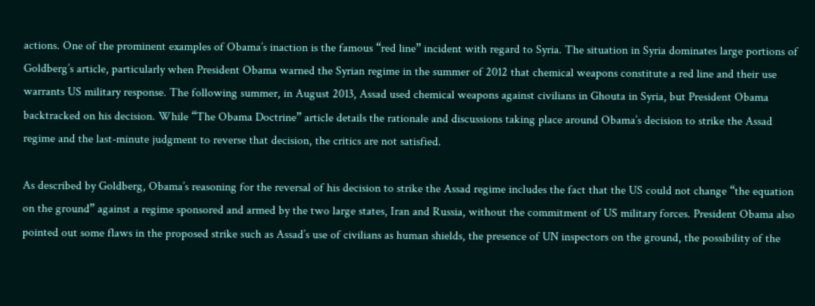actions. One of the prominent examples of Obama’s inaction is the famous “red line” incident with regard to Syria. The situation in Syria dominates large portions of Goldberg’s article, particularly when President Obama warned the Syrian regime in the summer of 2012 that chemical weapons constitute a red line and their use warrants US military response. The following summer, in August 2013, Assad used chemical weapons against civilians in Ghouta in Syria, but President Obama backtracked on his decision. While “The Obama Doctrine” article details the rationale and discussions taking place around Obama’s decision to strike the Assad regime and the last-minute judgment to reverse that decision, the critics are not satisfied.

As described by Goldberg, Obama’s reasoning for the reversal of his decision to strike the Assad regime includes the fact that the US could not change “the equation on the ground” against a regime sponsored and armed by the two large states, Iran and Russia, without the commitment of US military forces. President Obama also pointed out some flaws in the proposed strike such as Assad’s use of civilians as human shields, the presence of UN inspectors on the ground, the possibility of the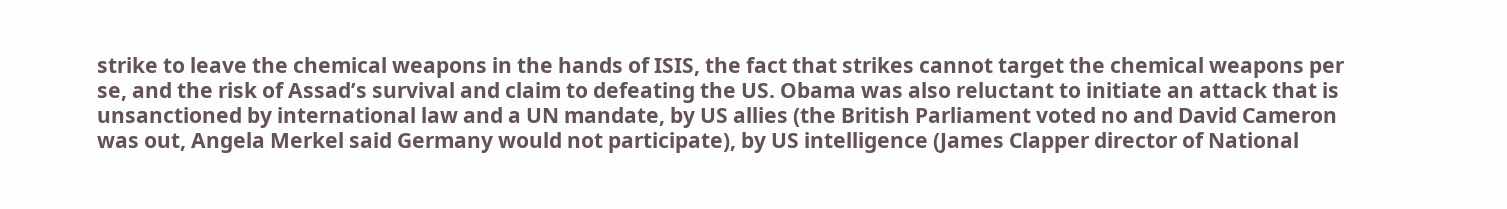strike to leave the chemical weapons in the hands of ISIS, the fact that strikes cannot target the chemical weapons per se, and the risk of Assad’s survival and claim to defeating the US. Obama was also reluctant to initiate an attack that is unsanctioned by international law and a UN mandate, by US allies (the British Parliament voted no and David Cameron was out, Angela Merkel said Germany would not participate), by US intelligence (James Clapper director of National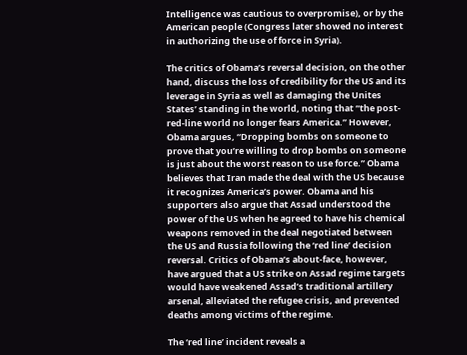Intelligence was cautious to overpromise), or by the American people (Congress later showed no interest in authorizing the use of force in Syria).

The critics of Obama’s reversal decision, on the other hand, discuss the loss of credibility for the US and its leverage in Syria as well as damaging the Unites States’ standing in the world, noting that “the post-red-line world no longer fears America.” However, Obama argues, “Dropping bombs on someone to prove that you’re willing to drop bombs on someone is just about the worst reason to use force.” Obama believes that Iran made the deal with the US because it recognizes America’s power. Obama and his supporters also argue that Assad understood the power of the US when he agreed to have his chemical weapons removed in the deal negotiated between the US and Russia following the ‘red line’ decision reversal. Critics of Obama’s about-face, however, have argued that a US strike on Assad regime targets would have weakened Assad’s traditional artillery arsenal, alleviated the refugee crisis, and prevented deaths among victims of the regime.

The ‘red line’ incident reveals a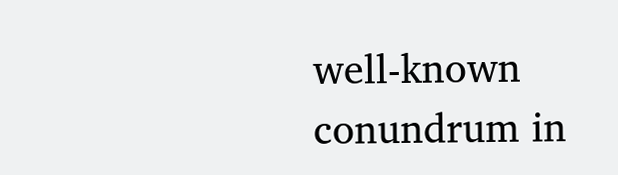well-known conundrum in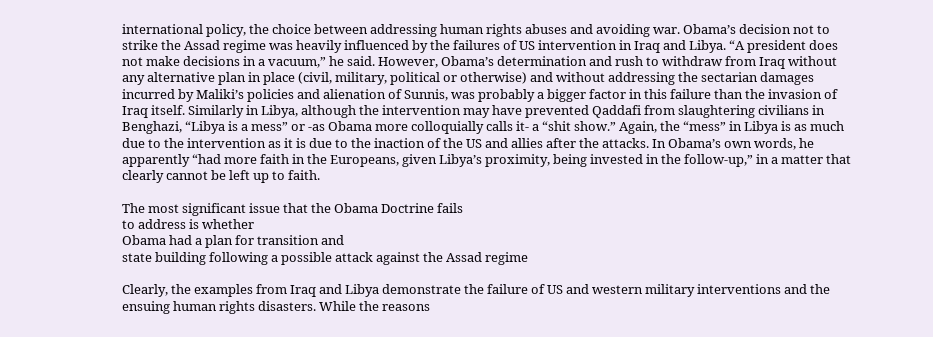international policy, the choice between addressing human rights abuses and avoiding war. Obama’s decision not to strike the Assad regime was heavily influenced by the failures of US intervention in Iraq and Libya. “A president does not make decisions in a vacuum,” he said. However, Obama’s determination and rush to withdraw from Iraq without any alternative plan in place (civil, military, political or otherwise) and without addressing the sectarian damages incurred by Maliki’s policies and alienation of Sunnis, was probably a bigger factor in this failure than the invasion of Iraq itself. Similarly in Libya, although the intervention may have prevented Qaddafi from slaughtering civilians in Benghazi, “Libya is a mess” or -as Obama more colloquially calls it- a “shit show.” Again, the “mess” in Libya is as much due to the intervention as it is due to the inaction of the US and allies after the attacks. In Obama’s own words, he apparently “had more faith in the Europeans, given Libya’s proximity, being invested in the follow-up,” in a matter that clearly cannot be left up to faith.

The most significant issue that the Obama Doctrine fails
to address is whether
Obama had a plan for transition and
state building following a possible attack against the Assad regime

Clearly, the examples from Iraq and Libya demonstrate the failure of US and western military interventions and the ensuing human rights disasters. While the reasons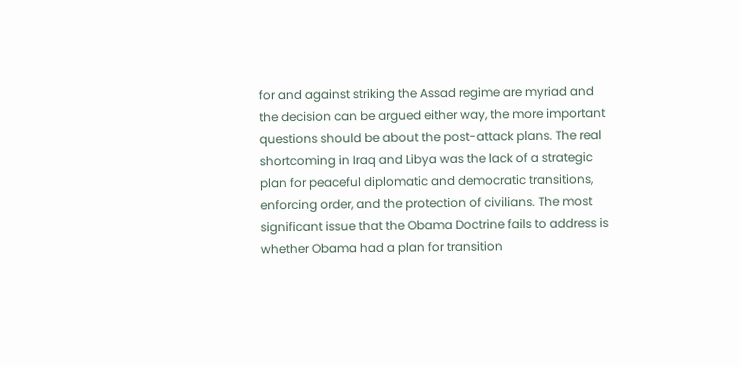for and against striking the Assad regime are myriad and the decision can be argued either way, the more important questions should be about the post-attack plans. The real shortcoming in Iraq and Libya was the lack of a strategic plan for peaceful diplomatic and democratic transitions, enforcing order, and the protection of civilians. The most significant issue that the Obama Doctrine fails to address is whether Obama had a plan for transition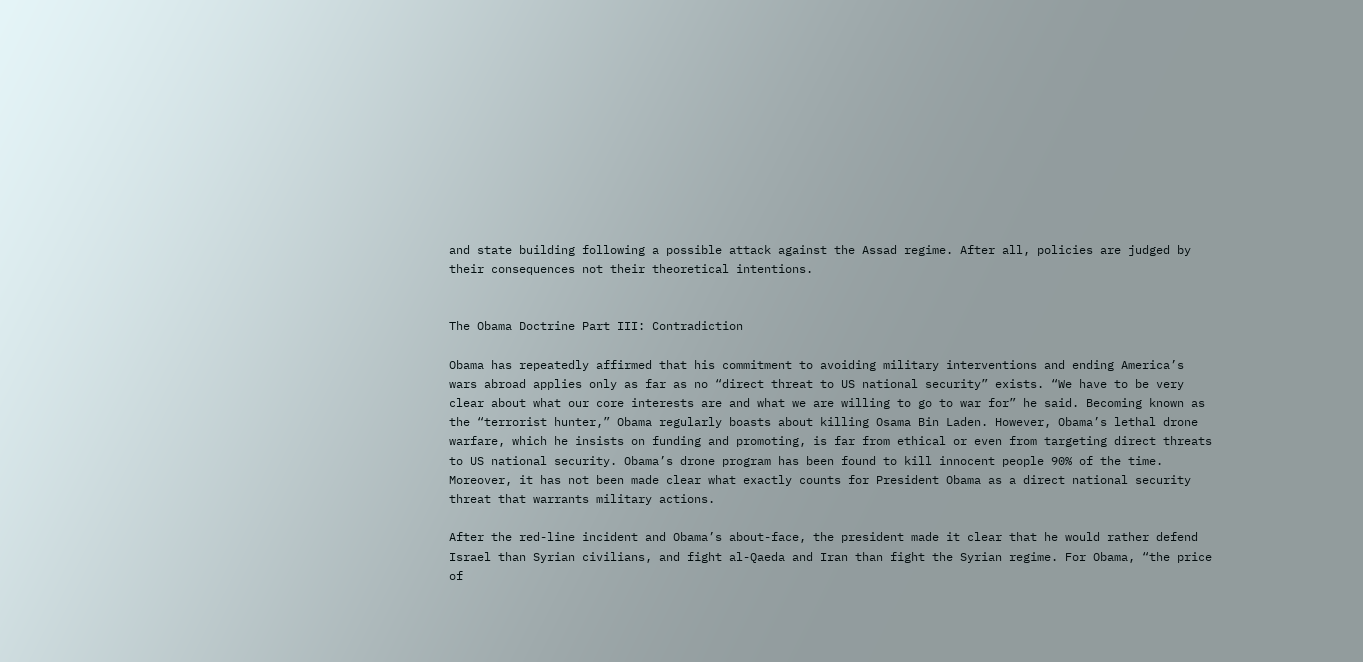and state building following a possible attack against the Assad regime. After all, policies are judged by their consequences not their theoretical intentions.


The Obama Doctrine Part III: Contradiction

Obama has repeatedly affirmed that his commitment to avoiding military interventions and ending America’s wars abroad applies only as far as no “direct threat to US national security” exists. “We have to be very clear about what our core interests are and what we are willing to go to war for” he said. Becoming known as the “terrorist hunter,” Obama regularly boasts about killing Osama Bin Laden. However, Obama’s lethal drone warfare, which he insists on funding and promoting, is far from ethical or even from targeting direct threats to US national security. Obama’s drone program has been found to kill innocent people 90% of the time. Moreover, it has not been made clear what exactly counts for President Obama as a direct national security threat that warrants military actions.

After the red-line incident and Obama’s about-face, the president made it clear that he would rather defend Israel than Syrian civilians, and fight al-Qaeda and Iran than fight the Syrian regime. For Obama, “the price of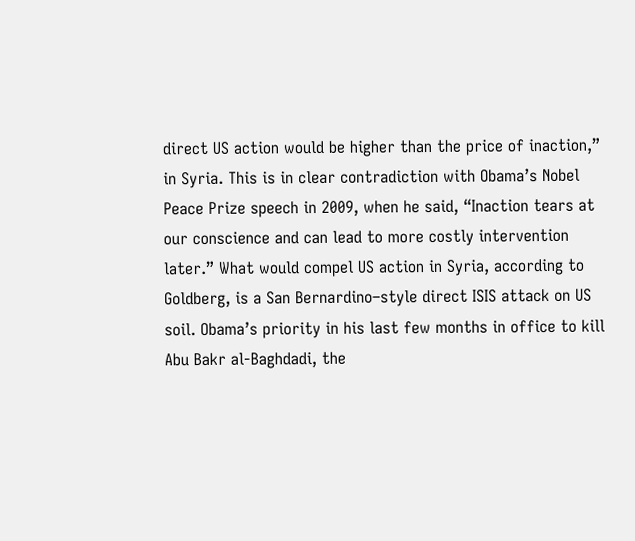direct US action would be higher than the price of inaction,” in Syria. This is in clear contradiction with Obama’s Nobel Peace Prize speech in 2009, when he said, “Inaction tears at our conscience and can lead to more costly intervention later.” What would compel US action in Syria, according to Goldberg, is a San Bernardino–style direct ISIS attack on US soil. Obama’s priority in his last few months in office to kill Abu Bakr al-Baghdadi, the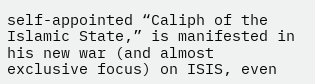self-appointed “Caliph of the Islamic State,” is manifested in his new war (and almost exclusive focus) on ISIS, even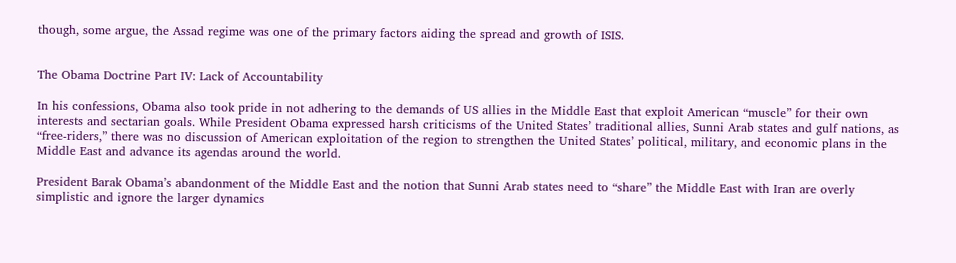though, some argue, the Assad regime was one of the primary factors aiding the spread and growth of ISIS.


The Obama Doctrine Part IV: Lack of Accountability

In his confessions, Obama also took pride in not adhering to the demands of US allies in the Middle East that exploit American “muscle” for their own interests and sectarian goals. While President Obama expressed harsh criticisms of the United States’ traditional allies, Sunni Arab states and gulf nations, as “free-riders,” there was no discussion of American exploitation of the region to strengthen the United States’ political, military, and economic plans in the Middle East and advance its agendas around the world.

President Barak Obama’s abandonment of the Middle East and the notion that Sunni Arab states need to “share” the Middle East with Iran are overly simplistic and ignore the larger dynamics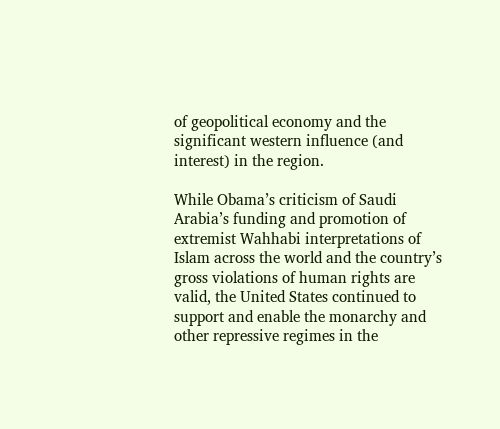of geopolitical economy and the significant western influence (and interest) in the region.

While Obama’s criticism of Saudi Arabia’s funding and promotion of extremist Wahhabi interpretations of Islam across the world and the country’s gross violations of human rights are valid, the United States continued to support and enable the monarchy and other repressive regimes in the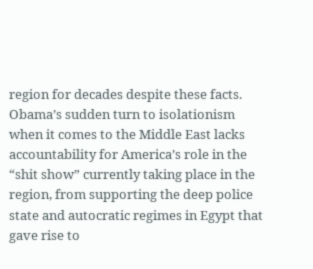region for decades despite these facts. Obama’s sudden turn to isolationism when it comes to the Middle East lacks accountability for America’s role in the “shit show” currently taking place in the region, from supporting the deep police state and autocratic regimes in Egypt that gave rise to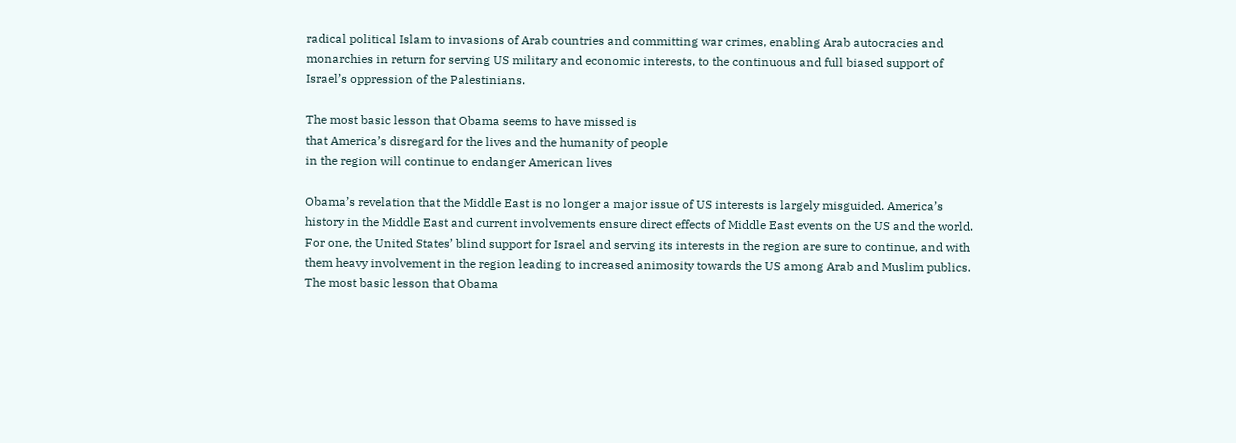radical political Islam to invasions of Arab countries and committing war crimes, enabling Arab autocracies and monarchies in return for serving US military and economic interests, to the continuous and full biased support of Israel’s oppression of the Palestinians.

The most basic lesson that Obama seems to have missed is
that America’s disregard for the lives and the humanity of people
in the region will continue to endanger American lives

Obama’s revelation that the Middle East is no longer a major issue of US interests is largely misguided. America’s history in the Middle East and current involvements ensure direct effects of Middle East events on the US and the world. For one, the United States’ blind support for Israel and serving its interests in the region are sure to continue, and with them heavy involvement in the region leading to increased animosity towards the US among Arab and Muslim publics. The most basic lesson that Obama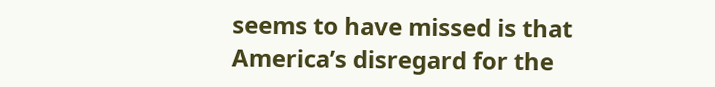seems to have missed is that America’s disregard for the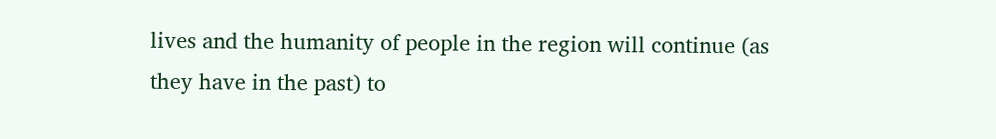lives and the humanity of people in the region will continue (as they have in the past) to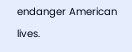endanger American lives.